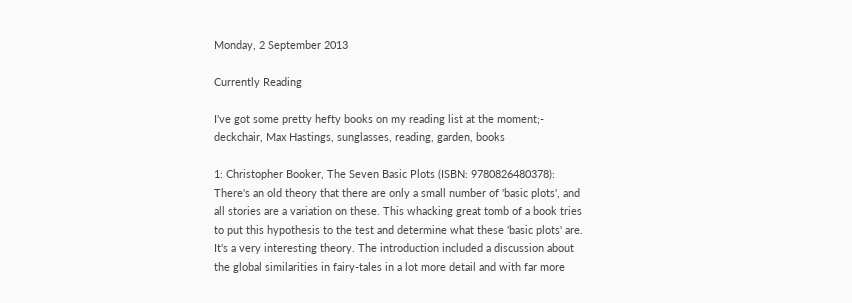Monday, 2 September 2013

Currently Reading

I've got some pretty hefty books on my reading list at the moment;-
deckchair, Max Hastings, sunglasses, reading, garden, books

1: Christopher Booker, The Seven Basic Plots (ISBN: 9780826480378): There's an old theory that there are only a small number of 'basic plots', and all stories are a variation on these. This whacking great tomb of a book tries to put this hypothesis to the test and determine what these 'basic plots' are. It's a very interesting theory. The introduction included a discussion about the global similarities in fairy-tales in a lot more detail and with far more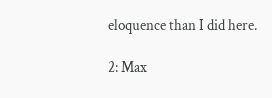eloquence than I did here.

2: Max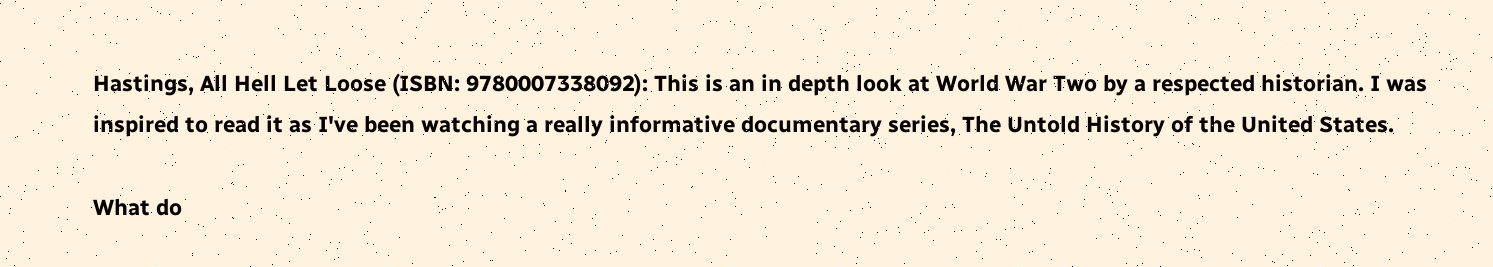Hastings, All Hell Let Loose (ISBN: 9780007338092): This is an in depth look at World War Two by a respected historian. I was inspired to read it as I've been watching a really informative documentary series, The Untold History of the United States.

What do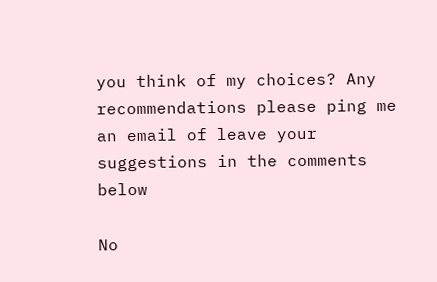you think of my choices? Any recommendations please ping me an email of leave your suggestions in the comments below

No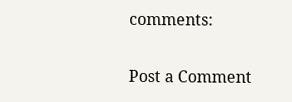comments:

Post a Comment